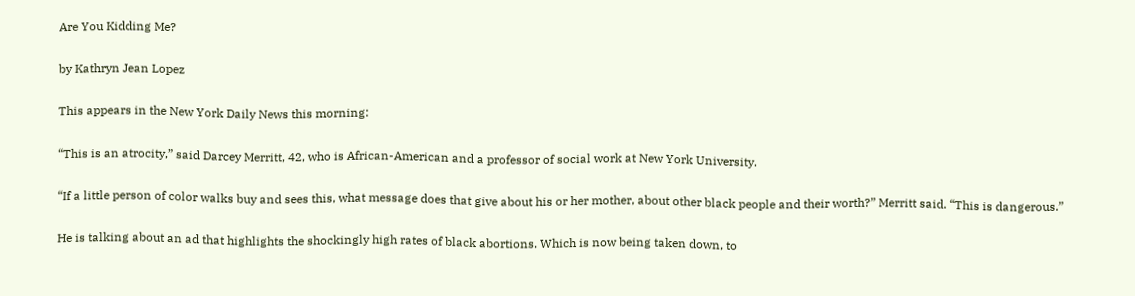Are You Kidding Me?

by Kathryn Jean Lopez

This appears in the New York Daily News this morning:

“This is an atrocity,” said Darcey Merritt, 42, who is African-American and a professor of social work at New York University.

“If a little person of color walks buy and sees this, what message does that give about his or her mother, about other black people and their worth?” Merritt said. “This is dangerous.”

He is talking about an ad that highlights the shockingly high rates of black abortions. Which is now being taken down, to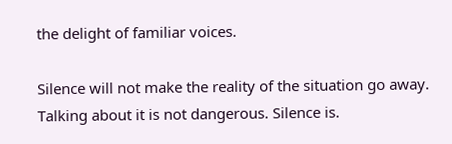the delight of familiar voices.

Silence will not make the reality of the situation go away. Talking about it is not dangerous. Silence is.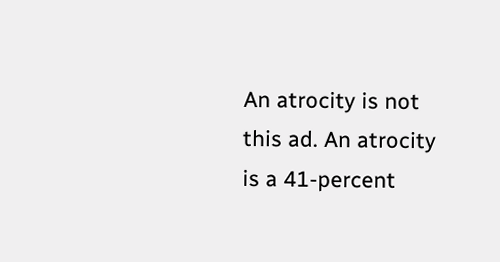An atrocity is not this ad. An atrocity is a 41-percent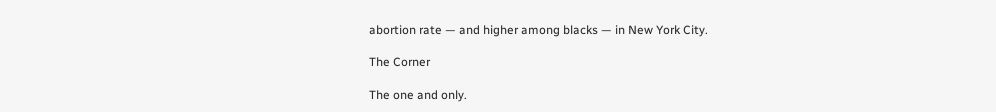abortion rate — and higher among blacks — in New York City.

The Corner

The one and only.